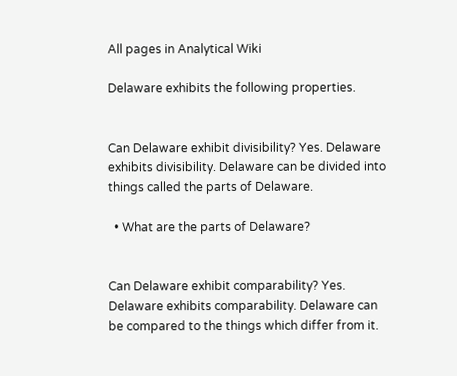All pages in Analytical Wiki

Delaware exhibits the following properties.


Can Delaware exhibit divisibility? Yes. Delaware exhibits divisibility. Delaware can be divided into things called the parts of Delaware.

  • What are the parts of Delaware?


Can Delaware exhibit comparability? Yes. Delaware exhibits comparability. Delaware can be compared to the things which differ from it.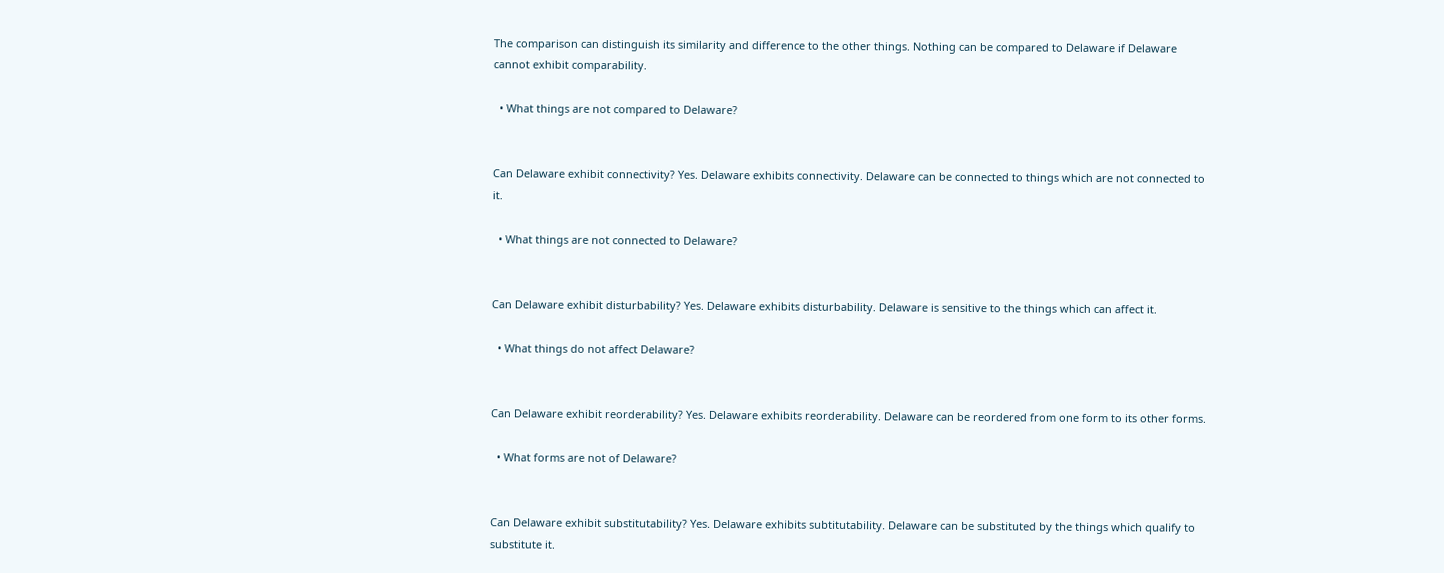The comparison can distinguish its similarity and difference to the other things. Nothing can be compared to Delaware if Delaware cannot exhibit comparability.

  • What things are not compared to Delaware?


Can Delaware exhibit connectivity? Yes. Delaware exhibits connectivity. Delaware can be connected to things which are not connected to it.

  • What things are not connected to Delaware?


Can Delaware exhibit disturbability? Yes. Delaware exhibits disturbability. Delaware is sensitive to the things which can affect it.

  • What things do not affect Delaware?


Can Delaware exhibit reorderability? Yes. Delaware exhibits reorderability. Delaware can be reordered from one form to its other forms.

  • What forms are not of Delaware?


Can Delaware exhibit substitutability? Yes. Delaware exhibits subtitutability. Delaware can be substituted by the things which qualify to substitute it.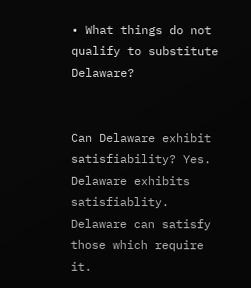• What things do not qualify to substitute Delaware?


Can Delaware exhibit satisfiability? Yes. Delaware exhibits satisfiablity. Delaware can satisfy those which require it.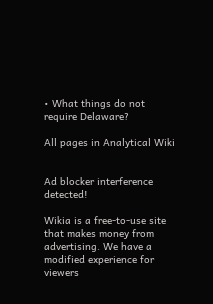• What things do not require Delaware?

All pages in Analytical Wiki


Ad blocker interference detected!

Wikia is a free-to-use site that makes money from advertising. We have a modified experience for viewers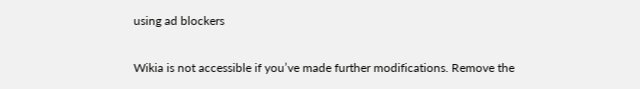using ad blockers

Wikia is not accessible if you’ve made further modifications. Remove the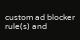custom ad blocker rule(s) and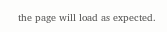the page will load as expected.